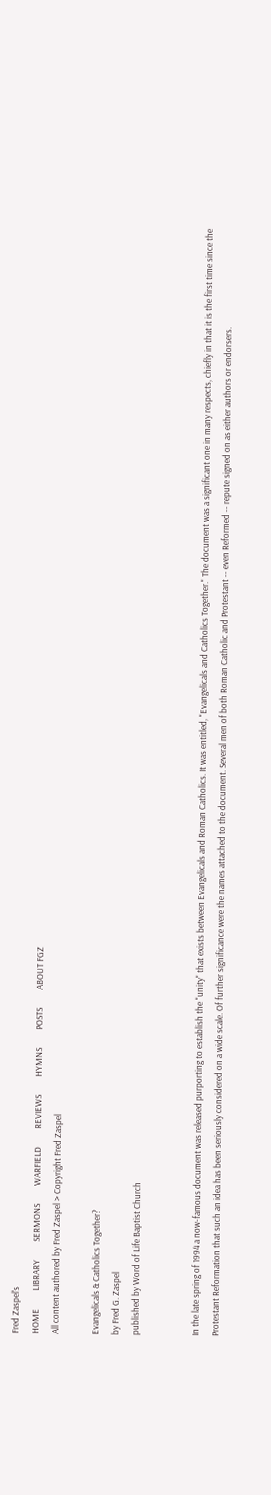Fred Zaspel's
HOME         LIBRARY         SERMONS         WARFIELD         REVIEWS         HYMNS         POSTS         ABOUT FGZ
All content authored by Fred Zaspel > Copyright Fred Zaspel

Evangelicals & Catholics Together?
by Fred G. Zaspel
published by Word of Life Baptist Church


In the late spring of 1994 a now-famous document was released purporting to establish the "unity" that exists between Evangelicals and Roman Catholics. It was entitled, "Evangelicals and Catholics Together." The document was a significant one in many respects, chiefly in that it is the first time since the Protestant Reformation that such an idea has been seriously considered on a wide scale. Of further significance were the names attached to the document. Several men of both Roman Catholic and Protestant -- even Reformed -- repute signed on as either authors or endorsers.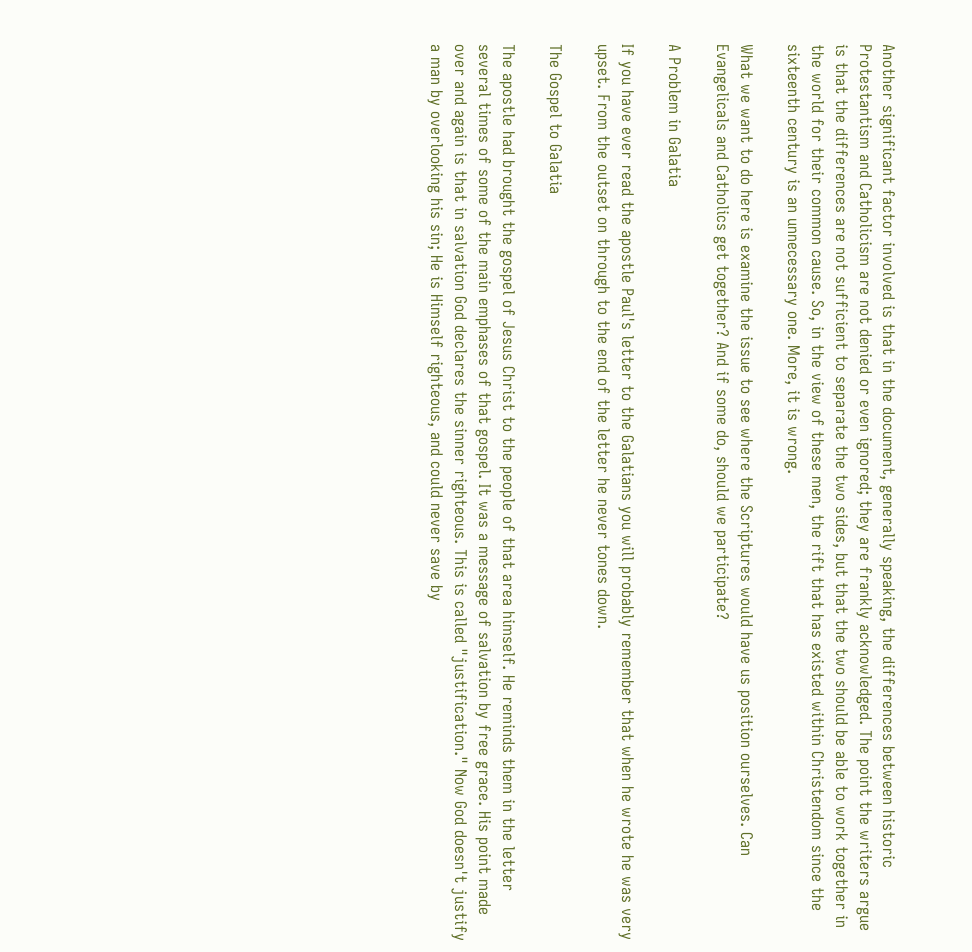Another significant factor involved is that in the document, generally speaking, the differences between historic Protestantism and Catholicism are not denied or even ignored; they are frankly acknowledged. The point the writers argue is that the differences are not sufficient to separate the two sides, but that the two should be able to work together in the world for their common cause. So, in the view of these men, the rift that has existed within Christendom since the sixteenth century is an unnecessary one. More, it is wrong.

What we want to do here is examine the issue to see where the Scriptures would have us position ourselves. Can Evangelicals and Catholics get together? And if some do, should we participate?

A Problem in Galatia

If you have ever read the apostle Paul's letter to the Galatians you will probably remember that when he wrote he was very upset. From the outset on through to the end of the letter he never tones down.

The Gospel to Galatia

The apostle had brought the gospel of Jesus Christ to the people of that area himself. He reminds them in the letter several times of some of the main emphases of that gospel. It was a message of salvation by free grace. His point made over and again is that in salvation God declares the sinner righteous. This is called "justification." Now God doesn't justify a man by overlooking his sin; He is Himself righteous, and could never save by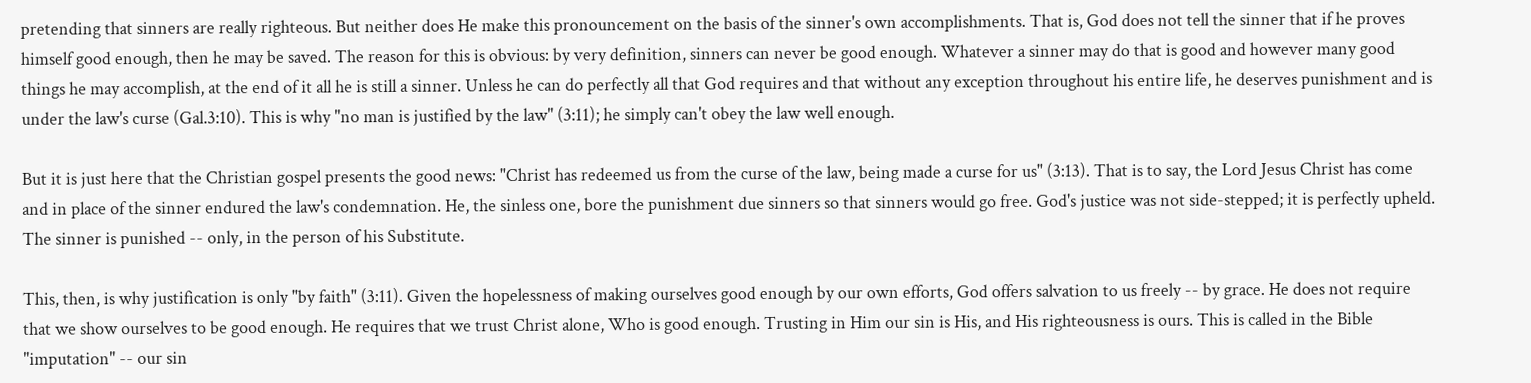pretending that sinners are really righteous. But neither does He make this pronouncement on the basis of the sinner's own accomplishments. That is, God does not tell the sinner that if he proves himself good enough, then he may be saved. The reason for this is obvious: by very definition, sinners can never be good enough. Whatever a sinner may do that is good and however many good things he may accomplish, at the end of it all he is still a sinner. Unless he can do perfectly all that God requires and that without any exception throughout his entire life, he deserves punishment and is under the law's curse (Gal.3:10). This is why "no man is justified by the law" (3:11); he simply can't obey the law well enough.

But it is just here that the Christian gospel presents the good news: "Christ has redeemed us from the curse of the law, being made a curse for us" (3:13). That is to say, the Lord Jesus Christ has come and in place of the sinner endured the law's condemnation. He, the sinless one, bore the punishment due sinners so that sinners would go free. God's justice was not side-stepped; it is perfectly upheld. The sinner is punished -- only, in the person of his Substitute.

This, then, is why justification is only "by faith" (3:11). Given the hopelessness of making ourselves good enough by our own efforts, God offers salvation to us freely -- by grace. He does not require that we show ourselves to be good enough. He requires that we trust Christ alone, Who is good enough. Trusting in Him our sin is His, and His righteousness is ours. This is called in the Bible "imputation" -- our sin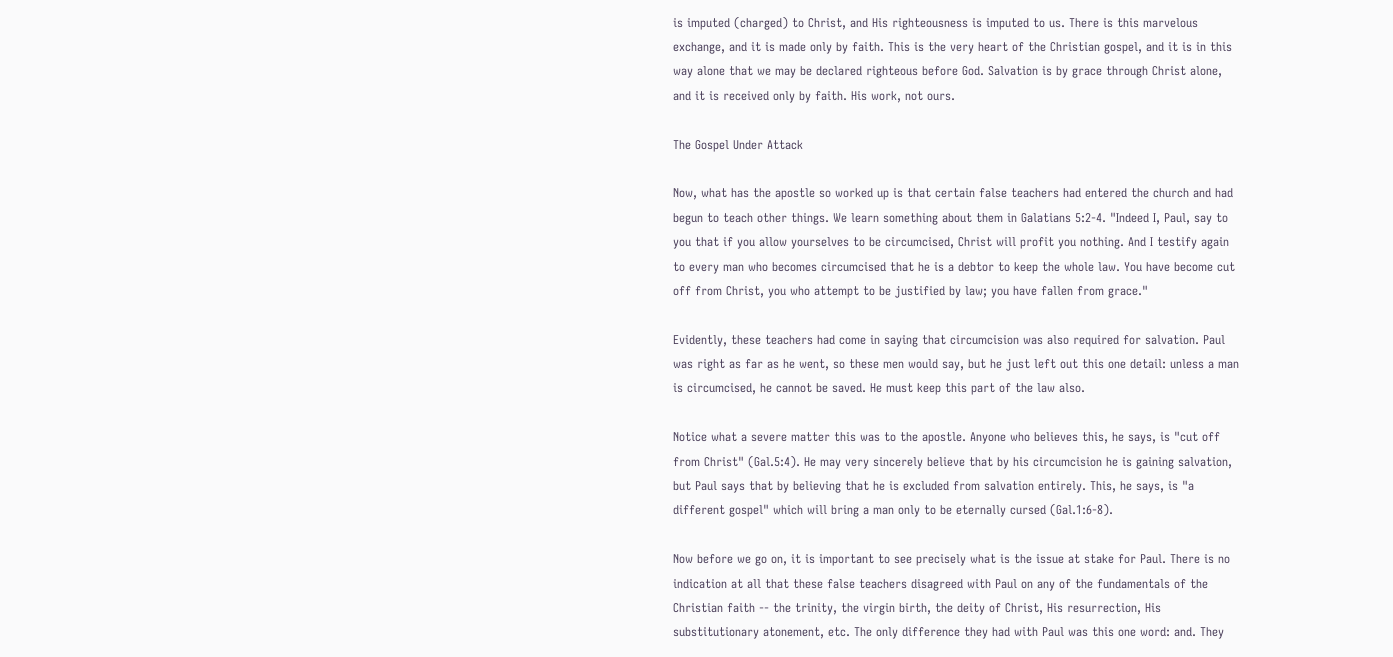is imputed (charged) to Christ, and His righteousness is imputed to us. There is this marvelous exchange, and it is made only by faith. This is the very heart of the Christian gospel, and it is in this way alone that we may be declared righteous before God. Salvation is by grace through Christ alone, and it is received only by faith. His work, not ours.

The Gospel Under Attack

Now, what has the apostle so worked up is that certain false teachers had entered the church and had begun to teach other things. We learn something about them in Galatians 5:2-4. "Indeed I, Paul, say to you that if you allow yourselves to be circumcised, Christ will profit you nothing. And I testify again to every man who becomes circumcised that he is a debtor to keep the whole law. You have become cut off from Christ, you who attempt to be justified by law; you have fallen from grace."

Evidently, these teachers had come in saying that circumcision was also required for salvation. Paul was right as far as he went, so these men would say, but he just left out this one detail: unless a man is circumcised, he cannot be saved. He must keep this part of the law also.

Notice what a severe matter this was to the apostle. Anyone who believes this, he says, is "cut off from Christ" (Gal.5:4). He may very sincerely believe that by his circumcision he is gaining salvation, but Paul says that by believing that he is excluded from salvation entirely. This, he says, is "a different gospel" which will bring a man only to be eternally cursed (Gal.1:6-8).

Now before we go on, it is important to see precisely what is the issue at stake for Paul. There is no indication at all that these false teachers disagreed with Paul on any of the fundamentals of the Christian faith -- the trinity, the virgin birth, the deity of Christ, His resurrection, His substitutionary atonement, etc. The only difference they had with Paul was this one word: and. They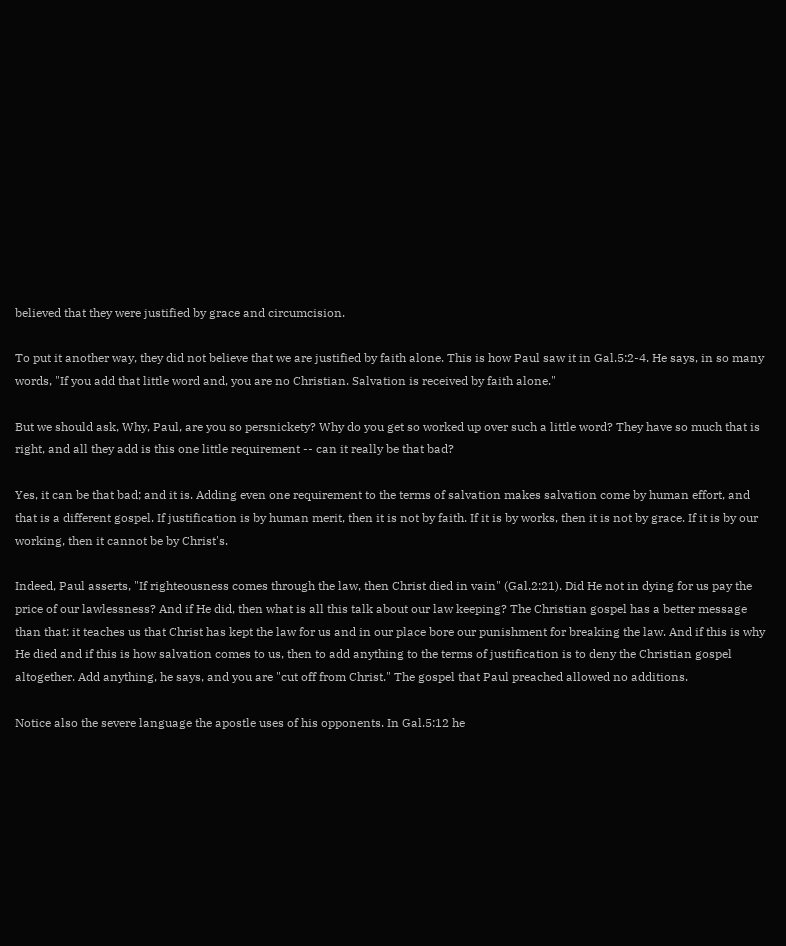believed that they were justified by grace and circumcision.

To put it another way, they did not believe that we are justified by faith alone. This is how Paul saw it in Gal.5:2-4. He says, in so many words, "If you add that little word and, you are no Christian. Salvation is received by faith alone."

But we should ask, Why, Paul, are you so persnickety? Why do you get so worked up over such a little word? They have so much that is right, and all they add is this one little requirement -- can it really be that bad?

Yes, it can be that bad; and it is. Adding even one requirement to the terms of salvation makes salvation come by human effort, and that is a different gospel. If justification is by human merit, then it is not by faith. If it is by works, then it is not by grace. If it is by our working, then it cannot be by Christ's.

Indeed, Paul asserts, "If righteousness comes through the law, then Christ died in vain" (Gal.2:21). Did He not in dying for us pay the price of our lawlessness? And if He did, then what is all this talk about our law keeping? The Christian gospel has a better message than that: it teaches us that Christ has kept the law for us and in our place bore our punishment for breaking the law. And if this is why He died and if this is how salvation comes to us, then to add anything to the terms of justification is to deny the Christian gospel altogether. Add anything, he says, and you are "cut off from Christ." The gospel that Paul preached allowed no additions.

Notice also the severe language the apostle uses of his opponents. In Gal.5:12 he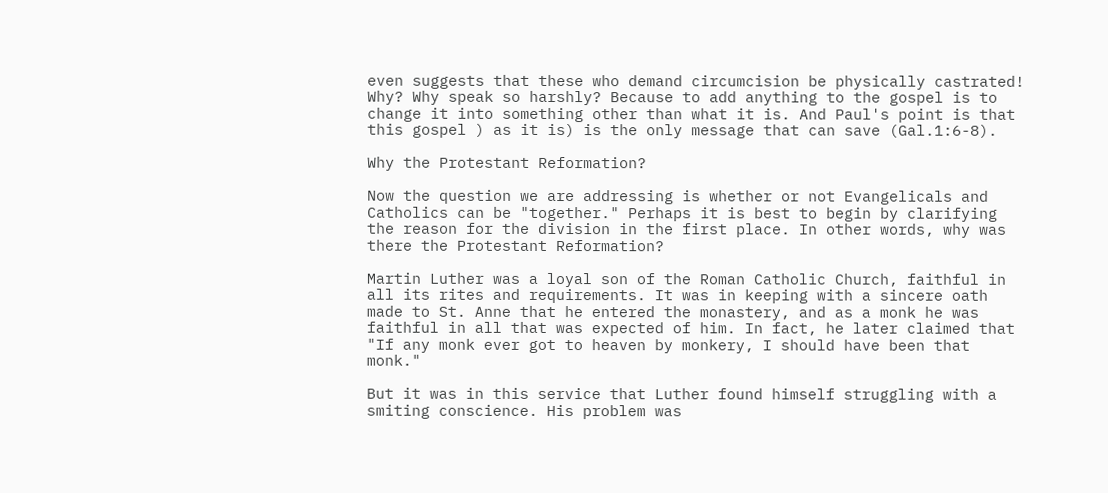even suggests that these who demand circumcision be physically castrated! Why? Why speak so harshly? Because to add anything to the gospel is to change it into something other than what it is. And Paul's point is that this gospel ) as it is) is the only message that can save (Gal.1:6-8).

Why the Protestant Reformation?

Now the question we are addressing is whether or not Evangelicals and Catholics can be "together." Perhaps it is best to begin by clarifying the reason for the division in the first place. In other words, why was there the Protestant Reformation?

Martin Luther was a loyal son of the Roman Catholic Church, faithful in all its rites and requirements. It was in keeping with a sincere oath made to St. Anne that he entered the monastery, and as a monk he was faithful in all that was expected of him. In fact, he later claimed that "If any monk ever got to heaven by monkery, I should have been that monk."

But it was in this service that Luther found himself struggling with a smiting conscience. His problem was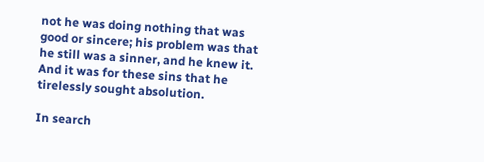not he was doing nothing that was good or sincere; his problem was that he still was a sinner, and he knew it. And it was for these sins that he tirelessly sought absolution.

In search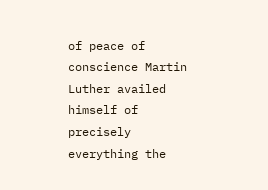of peace of conscience Martin Luther availed himself of precisely everything the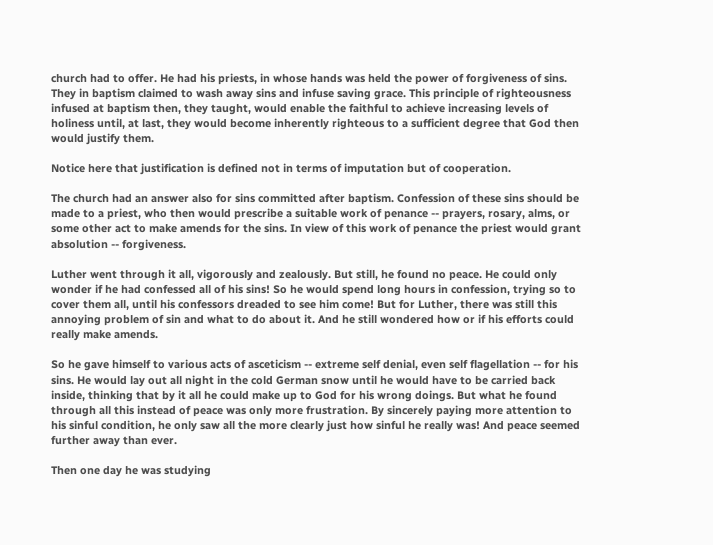church had to offer. He had his priests, in whose hands was held the power of forgiveness of sins. They in baptism claimed to wash away sins and infuse saving grace. This principle of righteousness infused at baptism then, they taught, would enable the faithful to achieve increasing levels of holiness until, at last, they would become inherently righteous to a sufficient degree that God then would justify them.

Notice here that justification is defined not in terms of imputation but of cooperation.

The church had an answer also for sins committed after baptism. Confession of these sins should be made to a priest, who then would prescribe a suitable work of penance -- prayers, rosary, alms, or some other act to make amends for the sins. In view of this work of penance the priest would grant absolution -- forgiveness.

Luther went through it all, vigorously and zealously. But still, he found no peace. He could only wonder if he had confessed all of his sins! So he would spend long hours in confession, trying so to cover them all, until his confessors dreaded to see him come! But for Luther, there was still this annoying problem of sin and what to do about it. And he still wondered how or if his efforts could really make amends.

So he gave himself to various acts of asceticism -- extreme self denial, even self flagellation -- for his sins. He would lay out all night in the cold German snow until he would have to be carried back inside, thinking that by it all he could make up to God for his wrong doings. But what he found through all this instead of peace was only more frustration. By sincerely paying more attention to his sinful condition, he only saw all the more clearly just how sinful he really was! And peace seemed further away than ever.

Then one day he was studying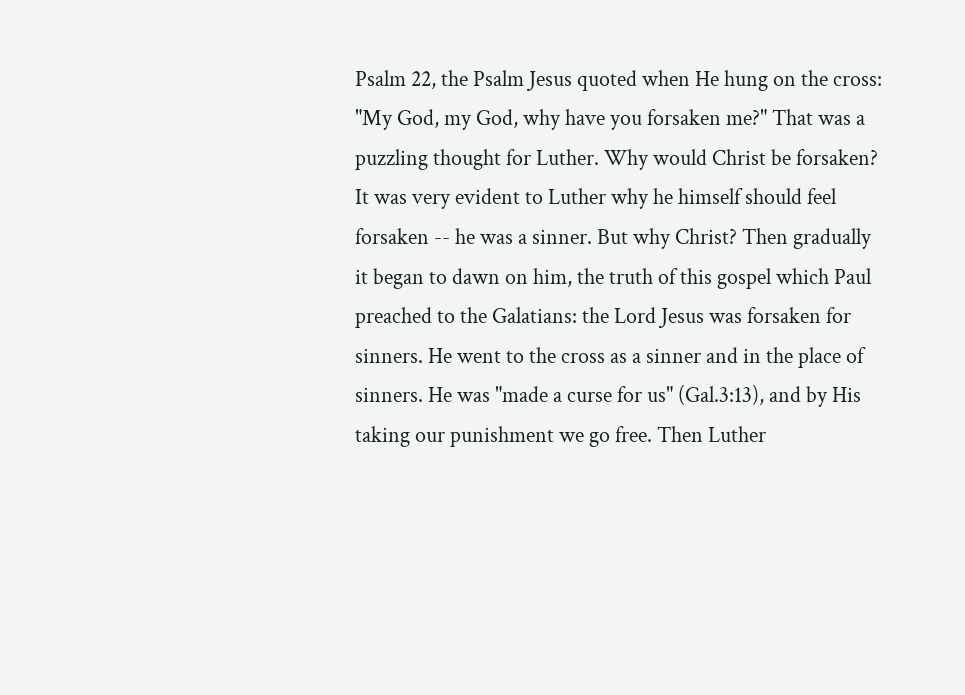Psalm 22, the Psalm Jesus quoted when He hung on the cross: "My God, my God, why have you forsaken me?" That was a puzzling thought for Luther. Why would Christ be forsaken? It was very evident to Luther why he himself should feel forsaken -- he was a sinner. But why Christ? Then gradually it began to dawn on him, the truth of this gospel which Paul preached to the Galatians: the Lord Jesus was forsaken for sinners. He went to the cross as a sinner and in the place of sinners. He was "made a curse for us" (Gal.3:13), and by His taking our punishment we go free. Then Luther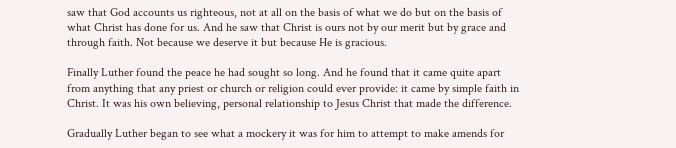saw that God accounts us righteous, not at all on the basis of what we do but on the basis of what Christ has done for us. And he saw that Christ is ours not by our merit but by grace and through faith. Not because we deserve it but because He is gracious.

Finally Luther found the peace he had sought so long. And he found that it came quite apart from anything that any priest or church or religion could ever provide: it came by simple faith in Christ. It was his own believing, personal relationship to Jesus Christ that made the difference.

Gradually Luther began to see what a mockery it was for him to attempt to make amends for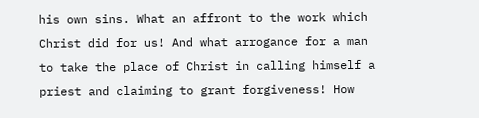his own sins. What an affront to the work which Christ did for us! And what arrogance for a man to take the place of Christ in calling himself a priest and claiming to grant forgiveness! How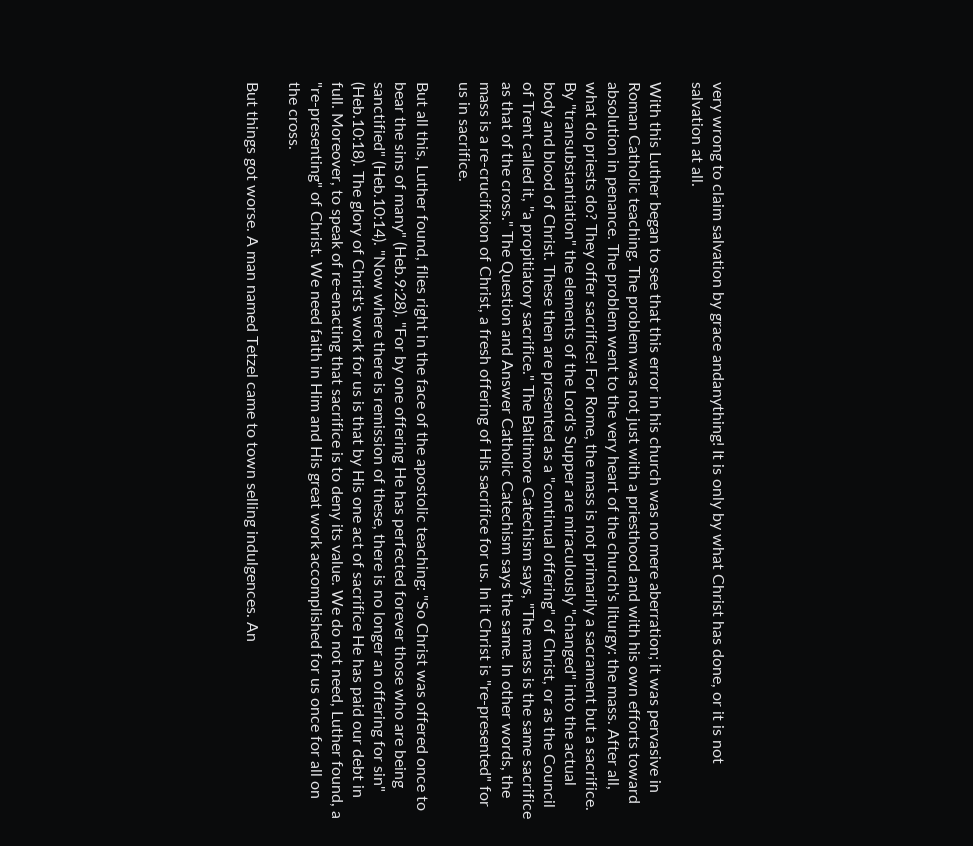very wrong to claim salvation by grace andanything! It is only by what Christ has done, or it is not salvation at all.

With this Luther began to see that this error in his church was no mere aberration; it was pervasive in Roman Catholic teaching. The problem was not just with a priesthood and with his own efforts toward absolution in penance. The problem went to the very heart of the church's liturgy: the mass. After all, what do priests do? They offer sacrifice! For Rome, the mass is not primarily a sacrament but a sacrifice. By "transubstantiation" the elements of the Lord's Supper are miraculously "changed" into the actual body and blood of Christ. These then are presented as a "continual offering" of Christ, or as the Council of Trent called it, "a propitiatory sacrifice." The Baltimore Catechism says, "The mass is the same sacrifice as that of the cross." The Question and Answer Catholic Catechism says the same. In other words, the mass is a re-crucifixion of Christ, a fresh offering of His sacrifice for us. In it Christ is "re-presented" for us in sacrifice.

But all this, Luther found, flies right in the face of the apostolic teaching: "So Christ was offered once to bear the sins of many" (Heb.9:28). "For by one offering He has perfected forever those who are being sanctified" (Heb.10:14). "Now where there is remission of these, there is no longer an offering for sin" (Heb.10:18). The glory of Christ's work for us is that by His one act of sacrifice He has paid our debt in full. Moreover, to speak of re-enacting that sacrifice is to deny its value. We do not need, Luther found, a "re-presenting" of Christ. We need faith in Him and His great work accomplished for us once for all on the cross.

But things got worse. A man named Tetzel came to town selling indulgences. An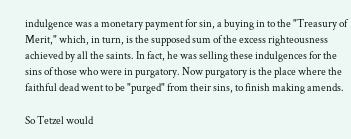indulgence was a monetary payment for sin, a buying in to the "Treasury of Merit," which, in turn, is the supposed sum of the excess righteousness achieved by all the saints. In fact, he was selling these indulgences for the sins of those who were in purgatory. Now purgatory is the place where the faithful dead went to be "purged" from their sins, to finish making amends.

So Tetzel would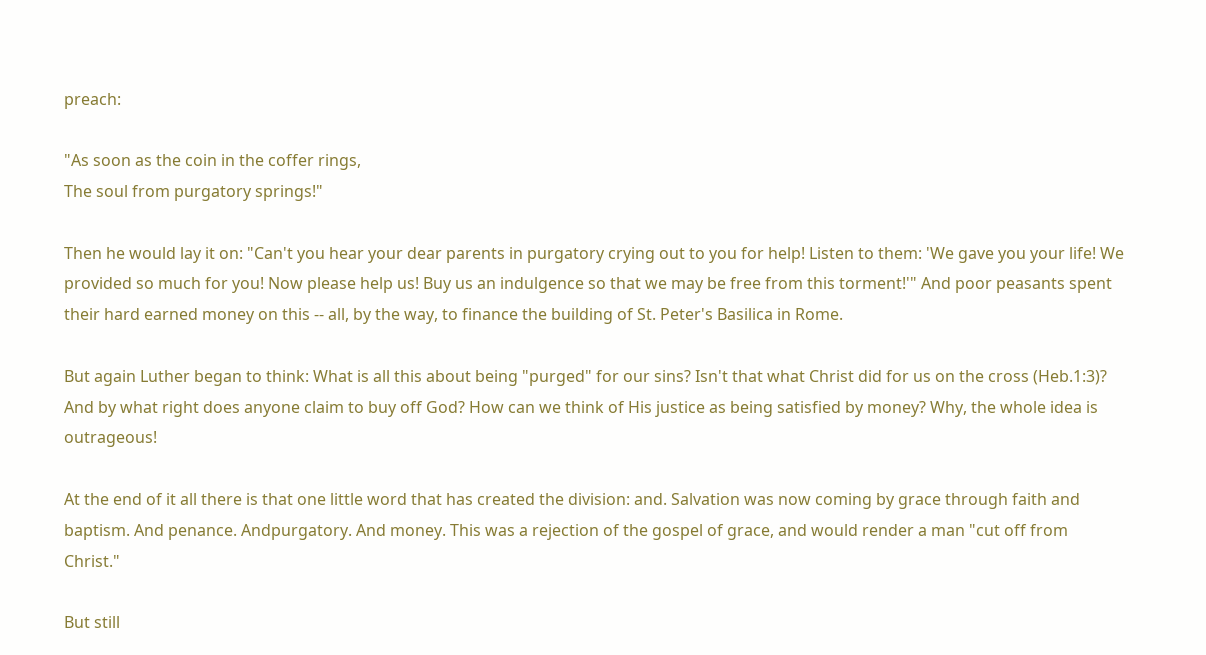preach:

"As soon as the coin in the coffer rings,
The soul from purgatory springs!"

Then he would lay it on: "Can't you hear your dear parents in purgatory crying out to you for help! Listen to them: 'We gave you your life! We provided so much for you! Now please help us! Buy us an indulgence so that we may be free from this torment!'" And poor peasants spent their hard earned money on this -- all, by the way, to finance the building of St. Peter's Basilica in Rome.

But again Luther began to think: What is all this about being "purged" for our sins? Isn't that what Christ did for us on the cross (Heb.1:3)? And by what right does anyone claim to buy off God? How can we think of His justice as being satisfied by money? Why, the whole idea is outrageous!

At the end of it all there is that one little word that has created the division: and. Salvation was now coming by grace through faith and baptism. And penance. Andpurgatory. And money. This was a rejection of the gospel of grace, and would render a man "cut off from Christ."

But still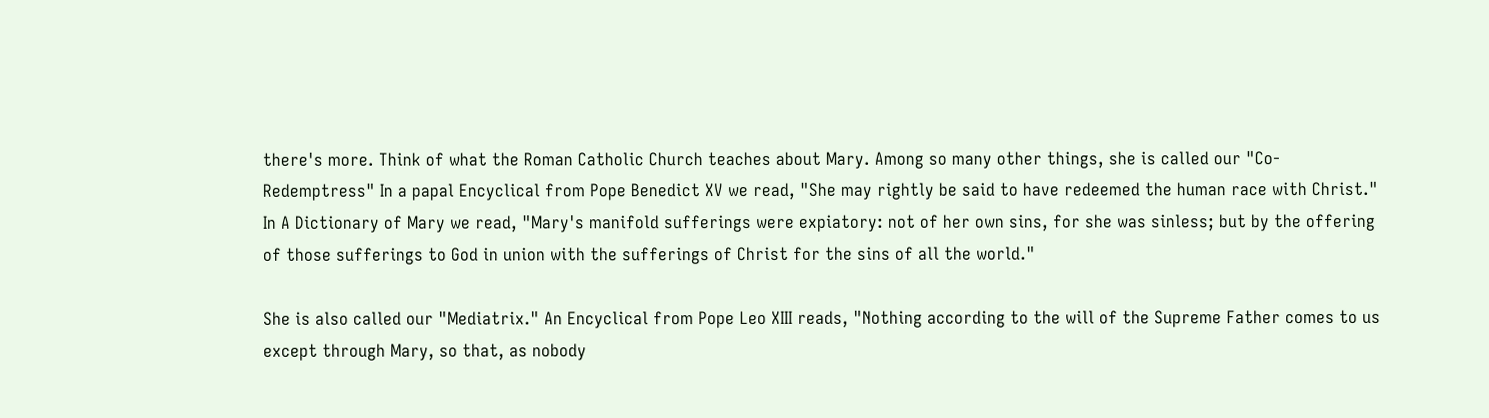there's more. Think of what the Roman Catholic Church teaches about Mary. Among so many other things, she is called our "Co-Redemptress" In a papal Encyclical from Pope Benedict XV we read, "She may rightly be said to have redeemed the human race with Christ." In A Dictionary of Mary we read, "Mary's manifold sufferings were expiatory: not of her own sins, for she was sinless; but by the offering of those sufferings to God in union with the sufferings of Christ for the sins of all the world."

She is also called our "Mediatrix." An Encyclical from Pope Leo XIII reads, "Nothing according to the will of the Supreme Father comes to us except through Mary, so that, as nobody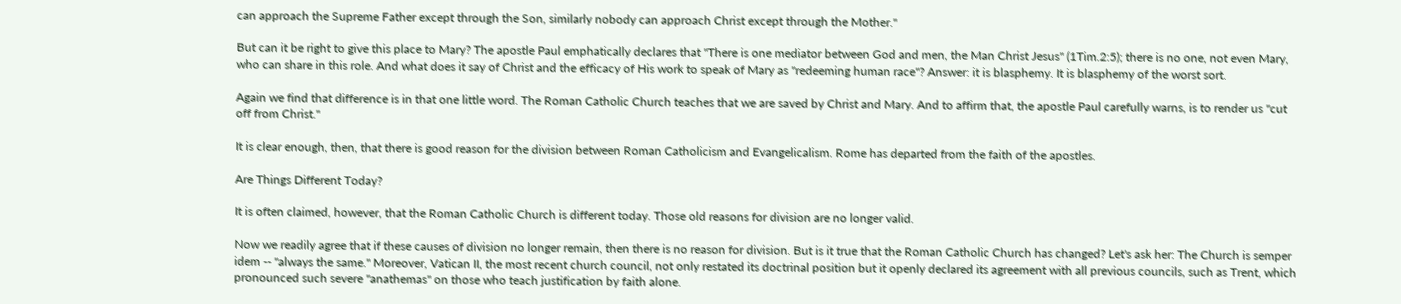can approach the Supreme Father except through the Son, similarly nobody can approach Christ except through the Mother."

But can it be right to give this place to Mary? The apostle Paul emphatically declares that "There is one mediator between God and men, the Man Christ Jesus" (1Tim.2:5); there is no one, not even Mary, who can share in this role. And what does it say of Christ and the efficacy of His work to speak of Mary as "redeeming human race"? Answer: it is blasphemy. It is blasphemy of the worst sort.

Again we find that difference is in that one little word. The Roman Catholic Church teaches that we are saved by Christ and Mary. And to affirm that, the apostle Paul carefully warns, is to render us "cut off from Christ."

It is clear enough, then, that there is good reason for the division between Roman Catholicism and Evangelicalism. Rome has departed from the faith of the apostles.

Are Things Different Today?

It is often claimed, however, that the Roman Catholic Church is different today. Those old reasons for division are no longer valid.

Now we readily agree that if these causes of division no longer remain, then there is no reason for division. But is it true that the Roman Catholic Church has changed? Let's ask her: The Church is semper idem -- "always the same." Moreover, Vatican II, the most recent church council, not only restated its doctrinal position but it openly declared its agreement with all previous councils, such as Trent, which pronounced such severe "anathemas" on those who teach justification by faith alone.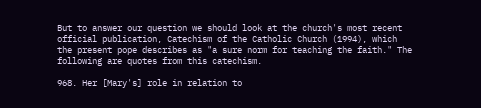But to answer our question we should look at the church's most recent official publication, Catechism of the Catholic Church (1994), which the present pope describes as "a sure norm for teaching the faith." The following are quotes from this catechism.

968. Her [Mary's] role in relation to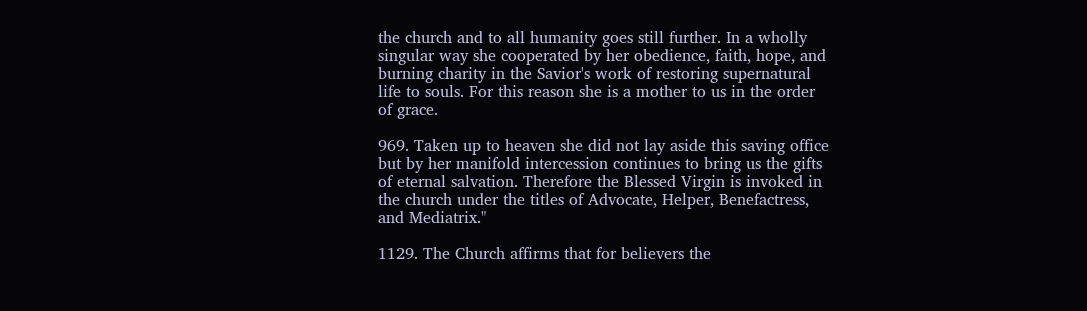the church and to all humanity goes still further. In a wholly singular way she cooperated by her obedience, faith, hope, and burning charity in the Savior's work of restoring supernatural life to souls. For this reason she is a mother to us in the order of grace.

969. Taken up to heaven she did not lay aside this saving office but by her manifold intercession continues to bring us the gifts of eternal salvation. Therefore the Blessed Virgin is invoked in the church under the titles of Advocate, Helper, Benefactress, and Mediatrix."

1129. The Church affirms that for believers the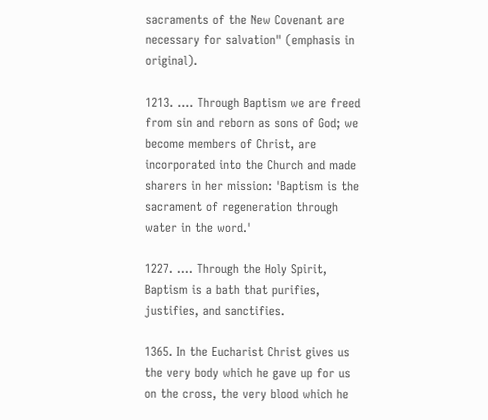sacraments of the New Covenant are necessary for salvation" (emphasis in original).

1213. .... Through Baptism we are freed from sin and reborn as sons of God; we become members of Christ, are incorporated into the Church and made sharers in her mission: 'Baptism is the sacrament of regeneration through water in the word.'

1227. .... Through the Holy Spirit, Baptism is a bath that purifies, justifies, and sanctifies.

1365. In the Eucharist Christ gives us the very body which he gave up for us on the cross, the very blood which he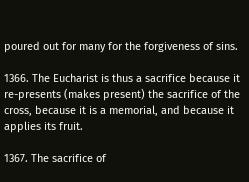poured out for many for the forgiveness of sins.

1366. The Eucharist is thus a sacrifice because it re-presents (makes present) the sacrifice of the cross, because it is a memorial, and because it applies its fruit.

1367. The sacrifice of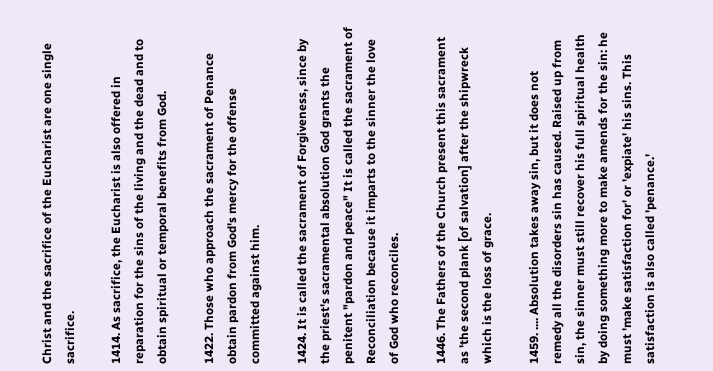Christ and the sacrifice of the Eucharist are one single sacrifice.

1414. As sacrifice, the Eucharist is also offered in reparation for the sins of the living and the dead and to obtain spiritual or temporal benefits from God.

1422. Those who approach the sacrament of Penance obtain pardon from God's mercy for the offense committed against him.

1424. It is called the sacrament of Forgiveness, since by the priest's sacramental absolution God grants the penitent "pardon and peace" It is called the sacrament of Reconciliation because it imparts to the sinner the love of God who reconciles.

1446. The Fathers of the Church present this sacrament as 'the second plank [of salvation] after the shipwreck which is the loss of grace.

1459. .... Absolution takes away sin, but it does not remedy all the disorders sin has caused. Raised up from sin, the sinner must still recover his full spiritual health by doing something more to make amends for the sin: he must 'make satisfaction for' or 'expiate' his sins. This satisfaction is also called 'penance.'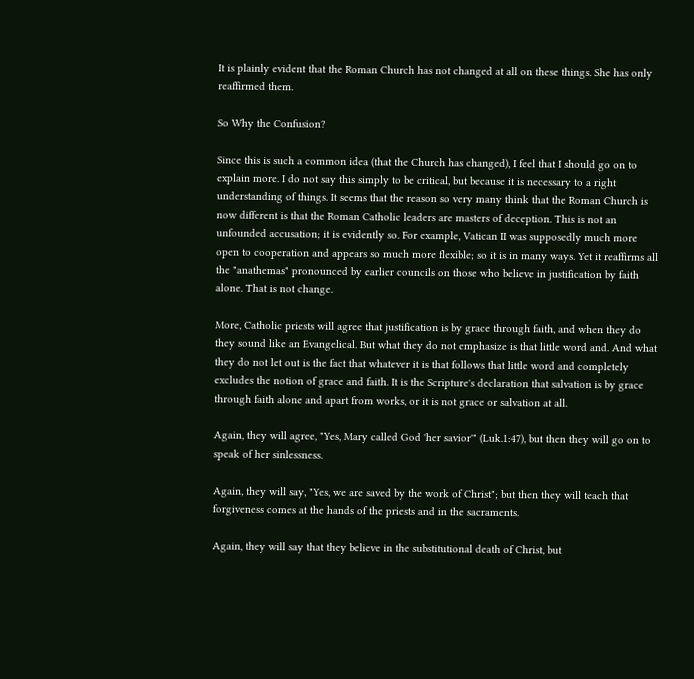It is plainly evident that the Roman Church has not changed at all on these things. She has only reaffirmed them.

So Why the Confusion?

Since this is such a common idea (that the Church has changed), I feel that I should go on to explain more. I do not say this simply to be critical, but because it is necessary to a right understanding of things. It seems that the reason so very many think that the Roman Church is now different is that the Roman Catholic leaders are masters of deception. This is not an unfounded accusation; it is evidently so. For example, Vatican II was supposedly much more open to cooperation and appears so much more flexible; so it is in many ways. Yet it reaffirms all the "anathemas" pronounced by earlier councils on those who believe in justification by faith alone. That is not change.

More, Catholic priests will agree that justification is by grace through faith, and when they do they sound like an Evangelical. But what they do not emphasize is that little word and. And what they do not let out is the fact that whatever it is that follows that little word and completely excludes the notion of grace and faith. It is the Scripture's declaration that salvation is by grace through faith alone and apart from works, or it is not grace or salvation at all.

Again, they will agree, "Yes, Mary called God 'her savior'" (Luk.1:47), but then they will go on to speak of her sinlessness.

Again, they will say, "Yes, we are saved by the work of Christ"; but then they will teach that forgiveness comes at the hands of the priests and in the sacraments.

Again, they will say that they believe in the substitutional death of Christ, but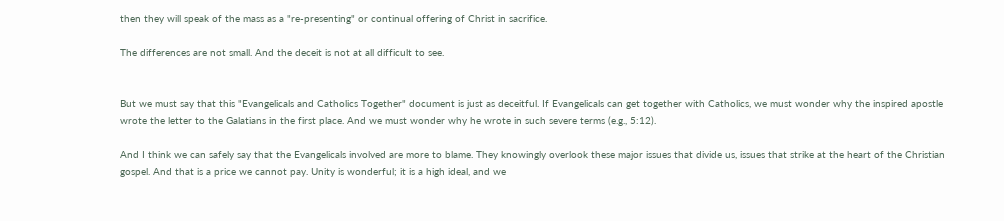then they will speak of the mass as a "re-presenting" or continual offering of Christ in sacrifice.

The differences are not small. And the deceit is not at all difficult to see.


But we must say that this "Evangelicals and Catholics Together" document is just as deceitful. If Evangelicals can get together with Catholics, we must wonder why the inspired apostle wrote the letter to the Galatians in the first place. And we must wonder why he wrote in such severe terms (e.g., 5:12).

And I think we can safely say that the Evangelicals involved are more to blame. They knowingly overlook these major issues that divide us, issues that strike at the heart of the Christian gospel. And that is a price we cannot pay. Unity is wonderful; it is a high ideal, and we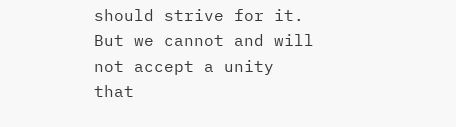should strive for it. But we cannot and will not accept a unity that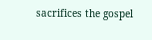sacrifices the gospel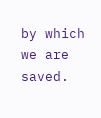by which we are saved.